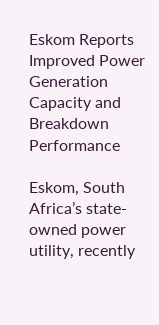Eskom Reports Improved Power Generation Capacity and Breakdown Performance

Eskom, South Africa’s state-owned power utility, recently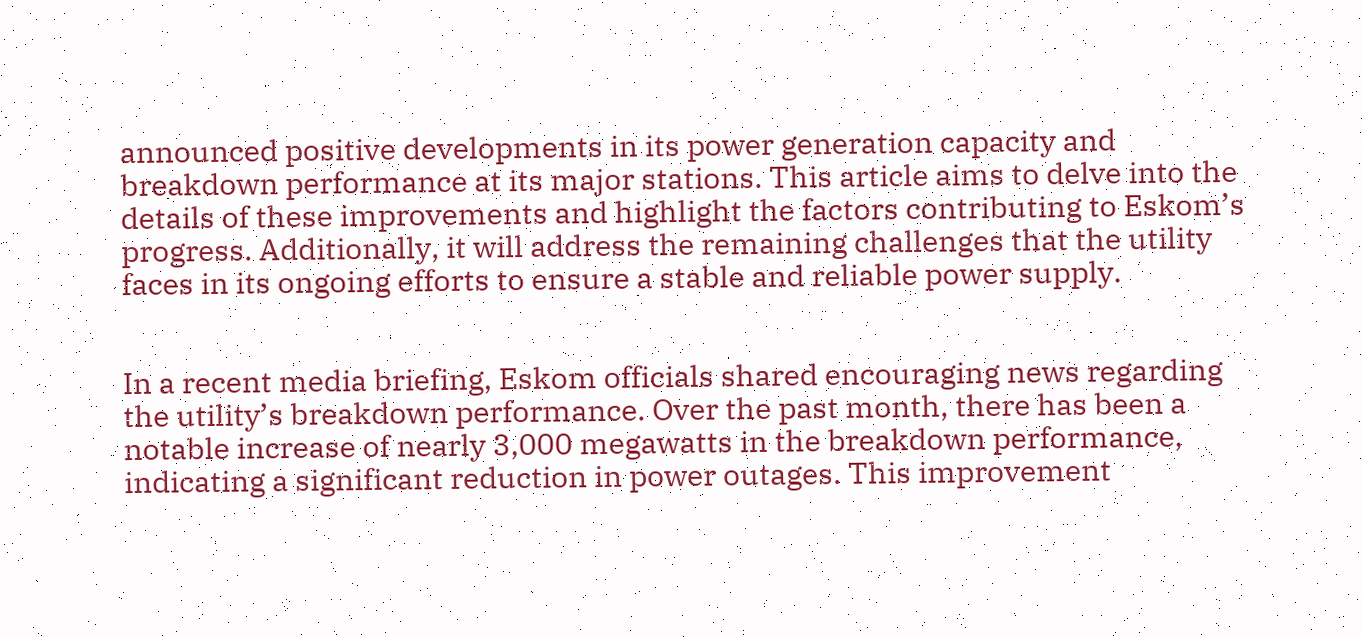announced positive developments in its power generation capacity and breakdown performance at its major stations. This article aims to delve into the details of these improvements and highlight the factors contributing to Eskom’s progress. Additionally, it will address the remaining challenges that the utility faces in its ongoing efforts to ensure a stable and reliable power supply.


In a recent media briefing, Eskom officials shared encouraging news regarding the utility’s breakdown performance. Over the past month, there has been a notable increase of nearly 3,000 megawatts in the breakdown performance, indicating a significant reduction in power outages. This improvement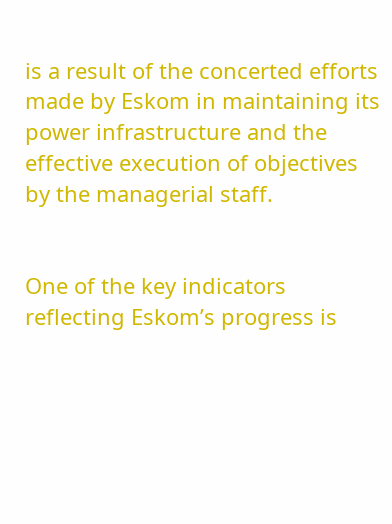is a result of the concerted efforts made by Eskom in maintaining its power infrastructure and the effective execution of objectives by the managerial staff.


One of the key indicators reflecting Eskom’s progress is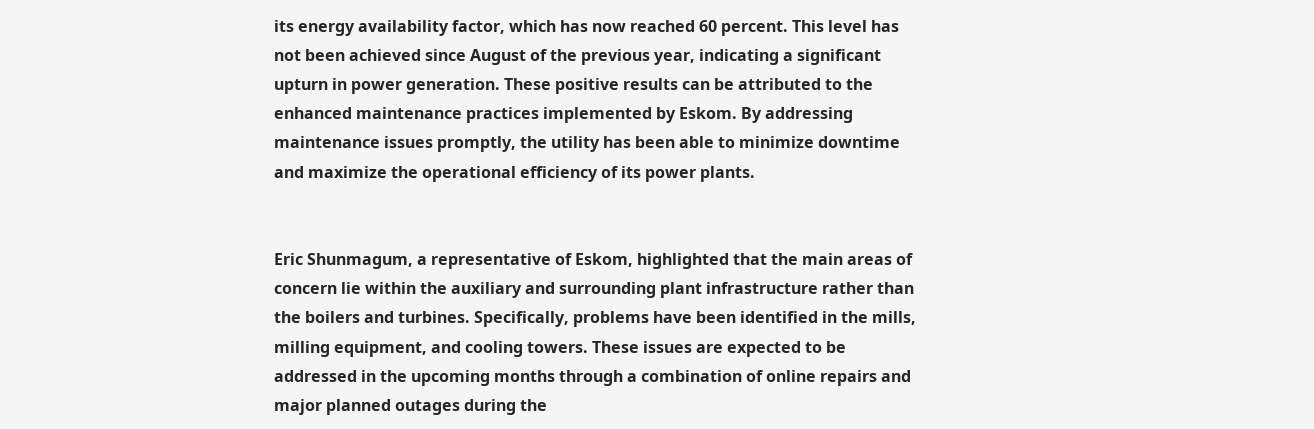its energy availability factor, which has now reached 60 percent. This level has not been achieved since August of the previous year, indicating a significant upturn in power generation. These positive results can be attributed to the enhanced maintenance practices implemented by Eskom. By addressing maintenance issues promptly, the utility has been able to minimize downtime and maximize the operational efficiency of its power plants.


Eric Shunmagum, a representative of Eskom, highlighted that the main areas of concern lie within the auxiliary and surrounding plant infrastructure rather than the boilers and turbines. Specifically, problems have been identified in the mills, milling equipment, and cooling towers. These issues are expected to be addressed in the upcoming months through a combination of online repairs and major planned outages during the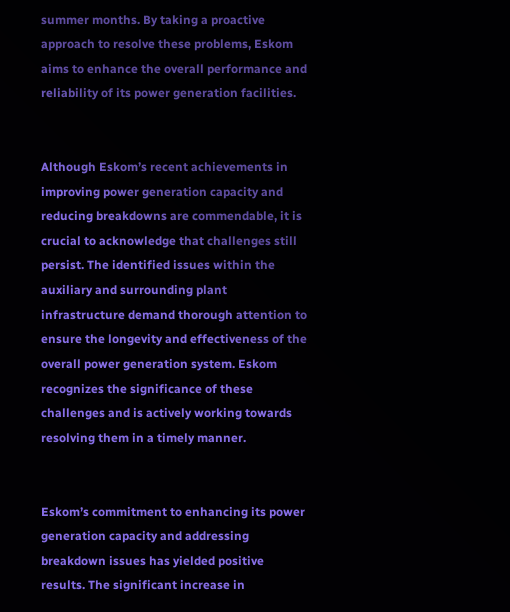summer months. By taking a proactive approach to resolve these problems, Eskom aims to enhance the overall performance and reliability of its power generation facilities.


Although Eskom’s recent achievements in improving power generation capacity and reducing breakdowns are commendable, it is crucial to acknowledge that challenges still persist. The identified issues within the auxiliary and surrounding plant infrastructure demand thorough attention to ensure the longevity and effectiveness of the overall power generation system. Eskom recognizes the significance of these challenges and is actively working towards resolving them in a timely manner.


Eskom’s commitment to enhancing its power generation capacity and addressing breakdown issues has yielded positive results. The significant increase in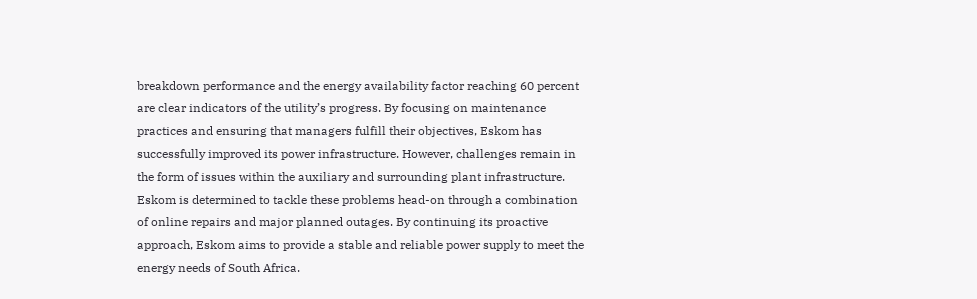breakdown performance and the energy availability factor reaching 60 percent are clear indicators of the utility’s progress. By focusing on maintenance practices and ensuring that managers fulfill their objectives, Eskom has successfully improved its power infrastructure. However, challenges remain in the form of issues within the auxiliary and surrounding plant infrastructure. Eskom is determined to tackle these problems head-on through a combination of online repairs and major planned outages. By continuing its proactive approach, Eskom aims to provide a stable and reliable power supply to meet the energy needs of South Africa.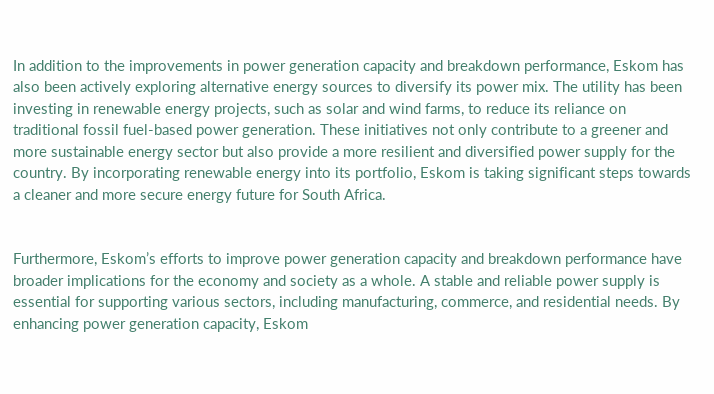In addition to the improvements in power generation capacity and breakdown performance, Eskom has also been actively exploring alternative energy sources to diversify its power mix. The utility has been investing in renewable energy projects, such as solar and wind farms, to reduce its reliance on traditional fossil fuel-based power generation. These initiatives not only contribute to a greener and more sustainable energy sector but also provide a more resilient and diversified power supply for the country. By incorporating renewable energy into its portfolio, Eskom is taking significant steps towards a cleaner and more secure energy future for South Africa.


Furthermore, Eskom’s efforts to improve power generation capacity and breakdown performance have broader implications for the economy and society as a whole. A stable and reliable power supply is essential for supporting various sectors, including manufacturing, commerce, and residential needs. By enhancing power generation capacity, Eskom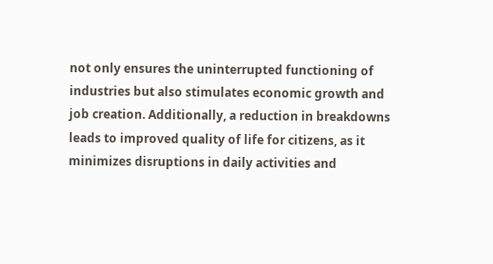not only ensures the uninterrupted functioning of industries but also stimulates economic growth and job creation. Additionally, a reduction in breakdowns leads to improved quality of life for citizens, as it minimizes disruptions in daily activities and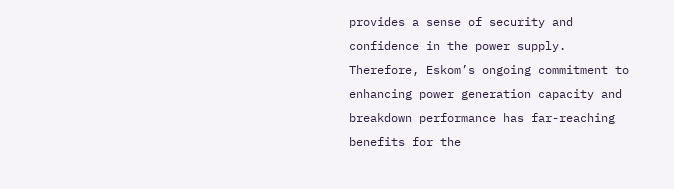provides a sense of security and confidence in the power supply. Therefore, Eskom’s ongoing commitment to enhancing power generation capacity and breakdown performance has far-reaching benefits for the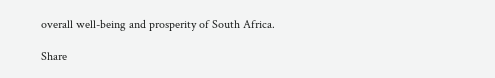overall well-being and prosperity of South Africa.

Share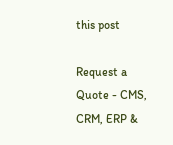this post

Request a Quote - CMS, CRM, ERP &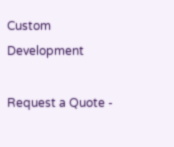Custom Development

Request a Quote -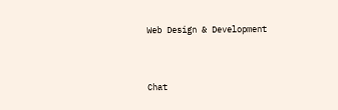Web Design & Development


Chat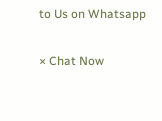to Us on Whatsapp

× Chat Now